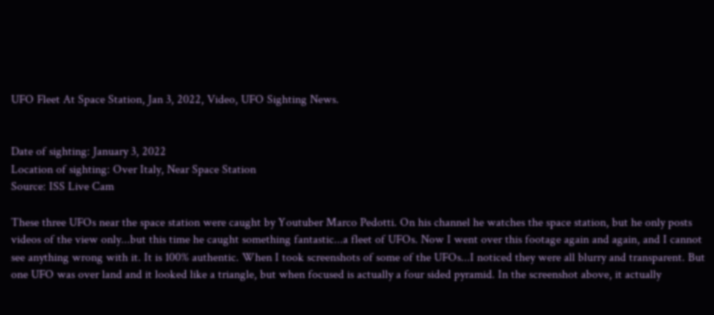UFO Fleet At Space Station, Jan 3, 2022, Video, UFO Sighting News.


Date of sighting: January 3, 2022
Location of sighting: Over Italy, Near Space Station
Source: ISS Live Cam

These three UFOs near the space station were caught by Youtuber Marco Pedotti. On his channel he watches the space station, but he only posts videos of the view only...but this time he caught something fantastic...a fleet of UFOs. Now I went over this footage again and again, and I cannot see anything wrong with it. It is 100% authentic. When I took screenshots of some of the UFOs...I noticed they were all blurry and transparent. But one UFO was over land and it looked like a triangle, but when focused is actually a four sided pyramid. In the screenshot above, it actually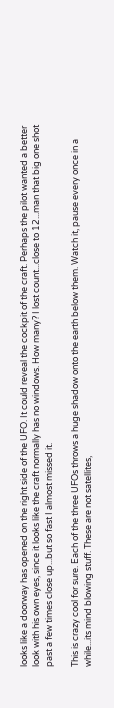looks like a doorway has opened on the right side of the UFO. It could reveal the cockpit of the craft. Perhaps the pilot wanted a better look with his own eyes, since it looks like the craft normally has no windows. How many? I lost count...close to 12...man that big one shot past a few times close up...but so fast I almost missed it.

This is crazy cool for sure. Each of the three UFOs throws a huge shadow onto the earth below them. Watch it, pause every once in a while...its mind blowing stuff. These are not satellites,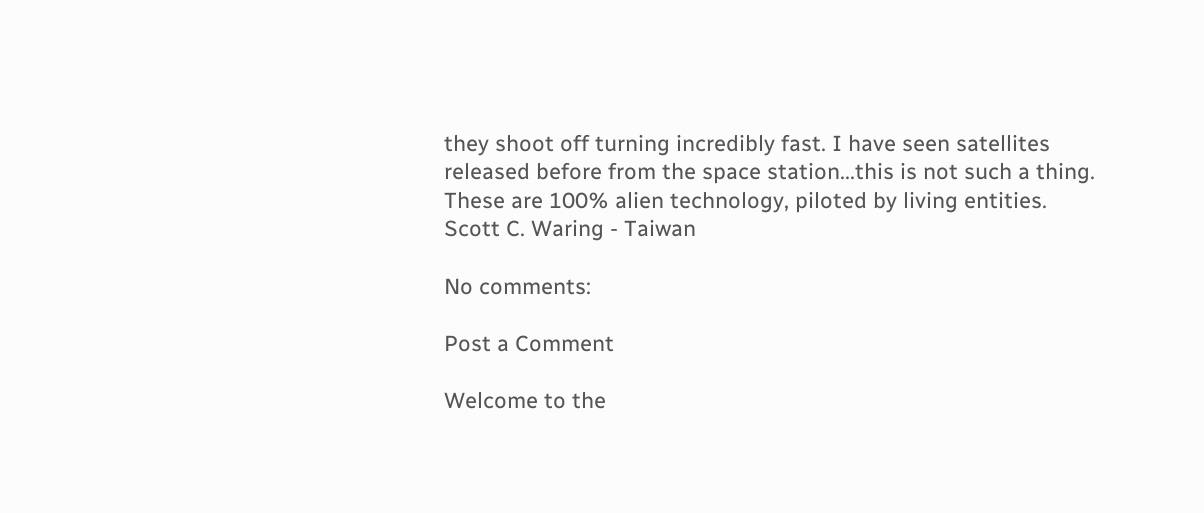they shoot off turning incredibly fast. I have seen satellites released before from the space station...this is not such a thing. These are 100% alien technology, piloted by living entities.
Scott C. Waring - Taiwan

No comments:

Post a Comment

Welcome to the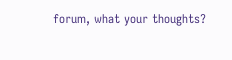forum, what your thoughts?